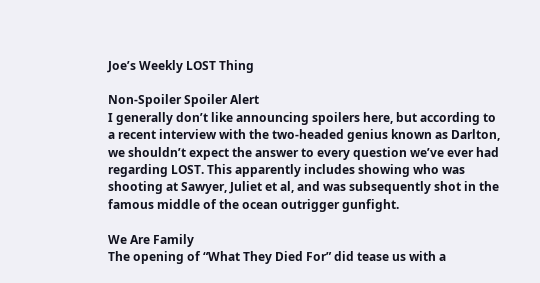Joe’s Weekly LOST Thing

Non-Spoiler Spoiler Alert
I generally don’t like announcing spoilers here, but according to a recent interview with the two-headed genius known as Darlton, we shouldn’t expect the answer to every question we’ve ever had regarding LOST. This apparently includes showing who was shooting at Sawyer, Juliet et al, and was subsequently shot in the famous middle of the ocean outrigger gunfight.

We Are Family
The opening of “What They Died For” did tease us with a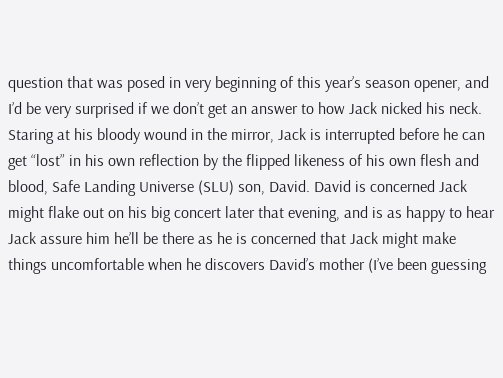question that was posed in very beginning of this year’s season opener, and I’d be very surprised if we don’t get an answer to how Jack nicked his neck.
Staring at his bloody wound in the mirror, Jack is interrupted before he can get “lost” in his own reflection by the flipped likeness of his own flesh and blood, Safe Landing Universe (SLU) son, David. David is concerned Jack might flake out on his big concert later that evening, and is as happy to hear Jack assure him he’ll be there as he is concerned that Jack might make things uncomfortable when he discovers David’s mother (I’ve been guessing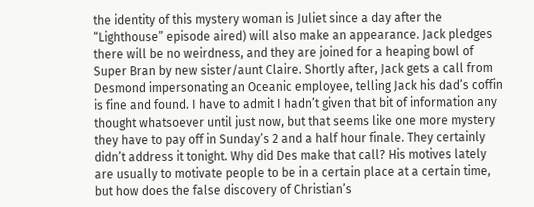the identity of this mystery woman is Juliet since a day after the “Lighthouse” episode aired) will also make an appearance. Jack pledges there will be no weirdness, and they are joined for a heaping bowl of Super Bran by new sister/aunt Claire. Shortly after, Jack gets a call from Desmond impersonating an Oceanic employee, telling Jack his dad’s coffin is fine and found. I have to admit I hadn’t given that bit of information any thought whatsoever until just now, but that seems like one more mystery they have to pay off in Sunday’s 2 and a half hour finale. They certainly didn’t address it tonight. Why did Des make that call? His motives lately are usually to motivate people to be in a certain place at a certain time, but how does the false discovery of Christian’s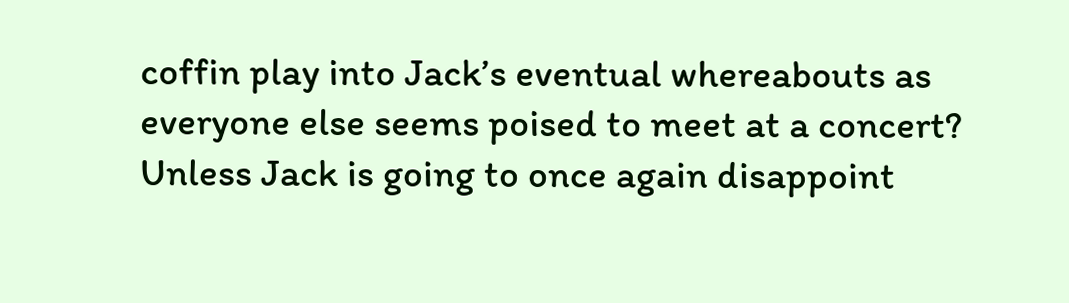coffin play into Jack’s eventual whereabouts as everyone else seems poised to meet at a concert? Unless Jack is going to once again disappoint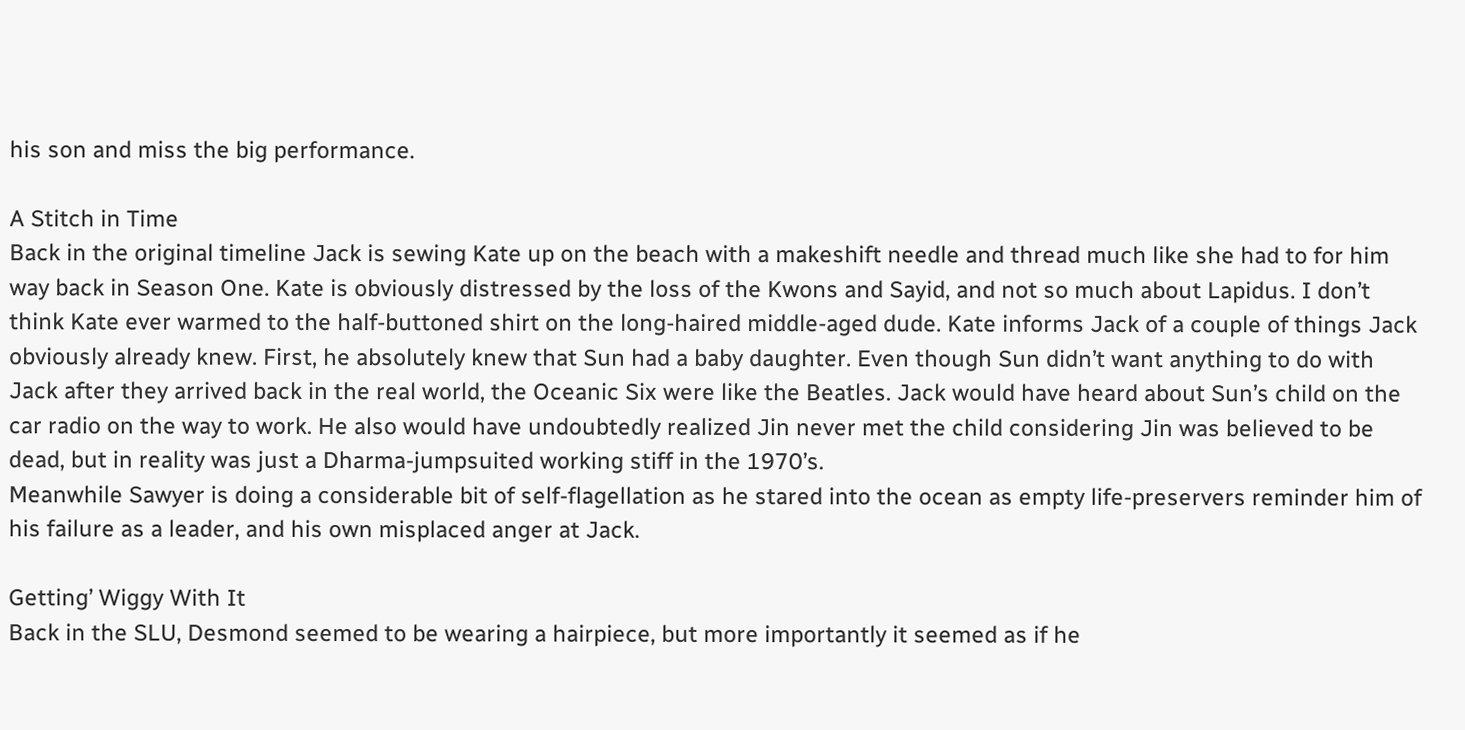his son and miss the big performance.

A Stitch in Time
Back in the original timeline Jack is sewing Kate up on the beach with a makeshift needle and thread much like she had to for him way back in Season One. Kate is obviously distressed by the loss of the Kwons and Sayid, and not so much about Lapidus. I don’t think Kate ever warmed to the half-buttoned shirt on the long-haired middle-aged dude. Kate informs Jack of a couple of things Jack obviously already knew. First, he absolutely knew that Sun had a baby daughter. Even though Sun didn’t want anything to do with Jack after they arrived back in the real world, the Oceanic Six were like the Beatles. Jack would have heard about Sun’s child on the car radio on the way to work. He also would have undoubtedly realized Jin never met the child considering Jin was believed to be dead, but in reality was just a Dharma-jumpsuited working stiff in the 1970’s.
Meanwhile Sawyer is doing a considerable bit of self-flagellation as he stared into the ocean as empty life-preservers reminder him of his failure as a leader, and his own misplaced anger at Jack.

Getting’ Wiggy With It
Back in the SLU, Desmond seemed to be wearing a hairpiece, but more importantly it seemed as if he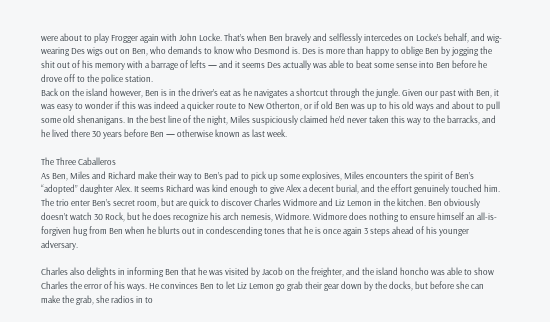were about to play Frogger again with John Locke. That’s when Ben bravely and selflessly intercedes on Locke’s behalf, and wig-wearing Des wigs out on Ben, who demands to know who Desmond is. Des is more than happy to oblige Ben by jogging the shit out of his memory with a barrage of lefts — and it seems Des actually was able to beat some sense into Ben before he drove off to the police station.
Back on the island however, Ben is in the driver’s eat as he navigates a shortcut through the jungle. Given our past with Ben, it was easy to wonder if this was indeed a quicker route to New Otherton, or if old Ben was up to his old ways and about to pull some old shenanigans. In the best line of the night, Miles suspiciously claimed he’d never taken this way to the barracks, and he lived there 30 years before Ben — otherwise known as last week.

The Three Caballeros
As Ben, Miles and Richard make their way to Ben’s pad to pick up some explosives, Miles encounters the spirit of Ben’s “adopted” daughter Alex. It seems Richard was kind enough to give Alex a decent burial, and the effort genuinely touched him.
The trio enter Ben’s secret room, but are quick to discover Charles Widmore and Liz Lemon in the kitchen. Ben obviously doesn’t watch 30 Rock, but he does recognize his arch nemesis, Widmore. Widmore does nothing to ensure himself an all-is-forgiven hug from Ben when he blurts out in condescending tones that he is once again 3 steps ahead of his younger adversary.

Charles also delights in informing Ben that he was visited by Jacob on the freighter, and the island honcho was able to show Charles the error of his ways. He convinces Ben to let Liz Lemon go grab their gear down by the docks, but before she can make the grab, she radios in to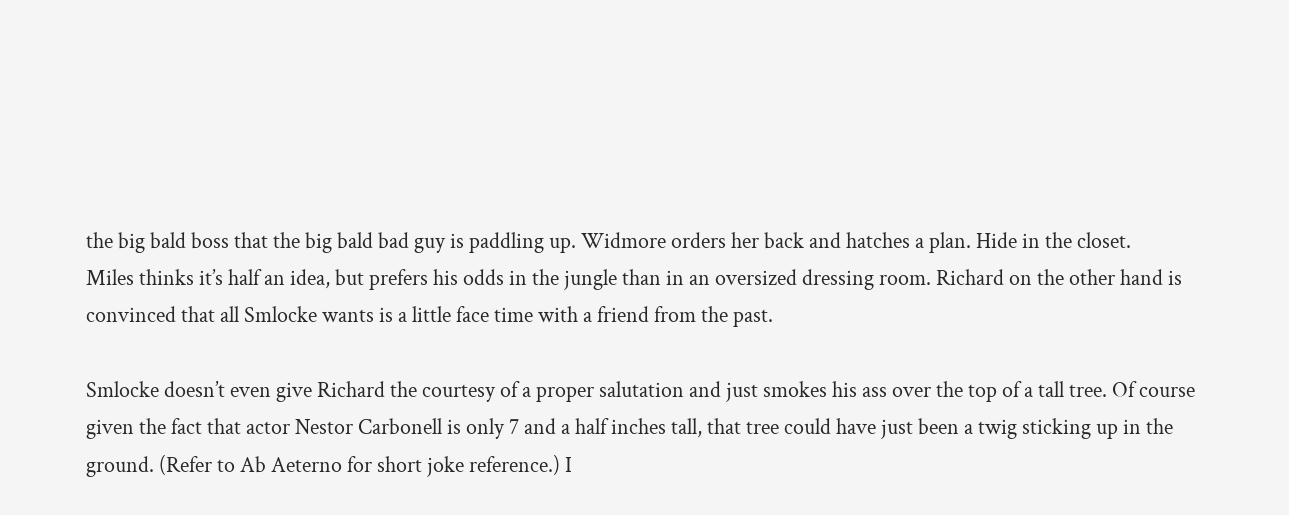the big bald boss that the big bald bad guy is paddling up. Widmore orders her back and hatches a plan. Hide in the closet.
Miles thinks it’s half an idea, but prefers his odds in the jungle than in an oversized dressing room. Richard on the other hand is convinced that all Smlocke wants is a little face time with a friend from the past.

Smlocke doesn’t even give Richard the courtesy of a proper salutation and just smokes his ass over the top of a tall tree. Of course given the fact that actor Nestor Carbonell is only 7 and a half inches tall, that tree could have just been a twig sticking up in the ground. (Refer to Ab Aeterno for short joke reference.) I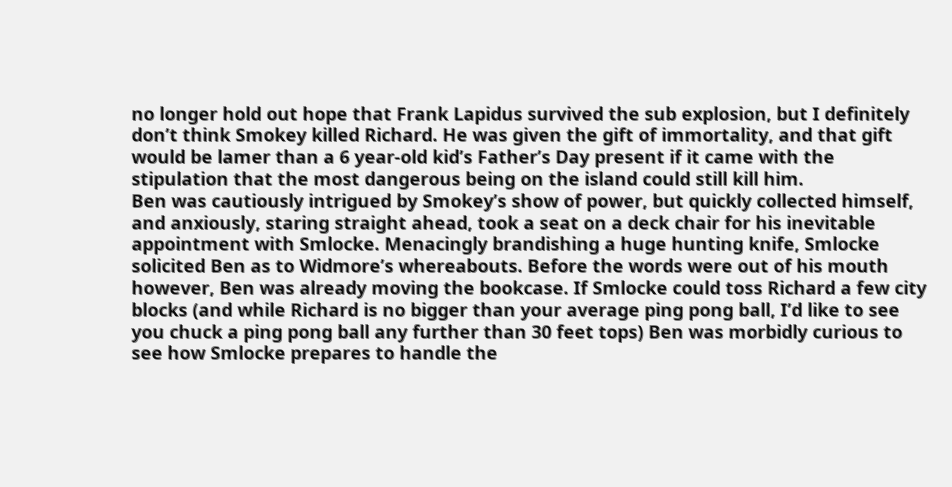no longer hold out hope that Frank Lapidus survived the sub explosion, but I definitely don’t think Smokey killed Richard. He was given the gift of immortality, and that gift would be lamer than a 6 year-old kid’s Father’s Day present if it came with the stipulation that the most dangerous being on the island could still kill him.
Ben was cautiously intrigued by Smokey’s show of power, but quickly collected himself, and anxiously, staring straight ahead, took a seat on a deck chair for his inevitable appointment with Smlocke. Menacingly brandishing a huge hunting knife, Smlocke solicited Ben as to Widmore’s whereabouts. Before the words were out of his mouth however, Ben was already moving the bookcase. If Smlocke could toss Richard a few city blocks (and while Richard is no bigger than your average ping pong ball, I’d like to see you chuck a ping pong ball any further than 30 feet tops) Ben was morbidly curious to see how Smlocke prepares to handle the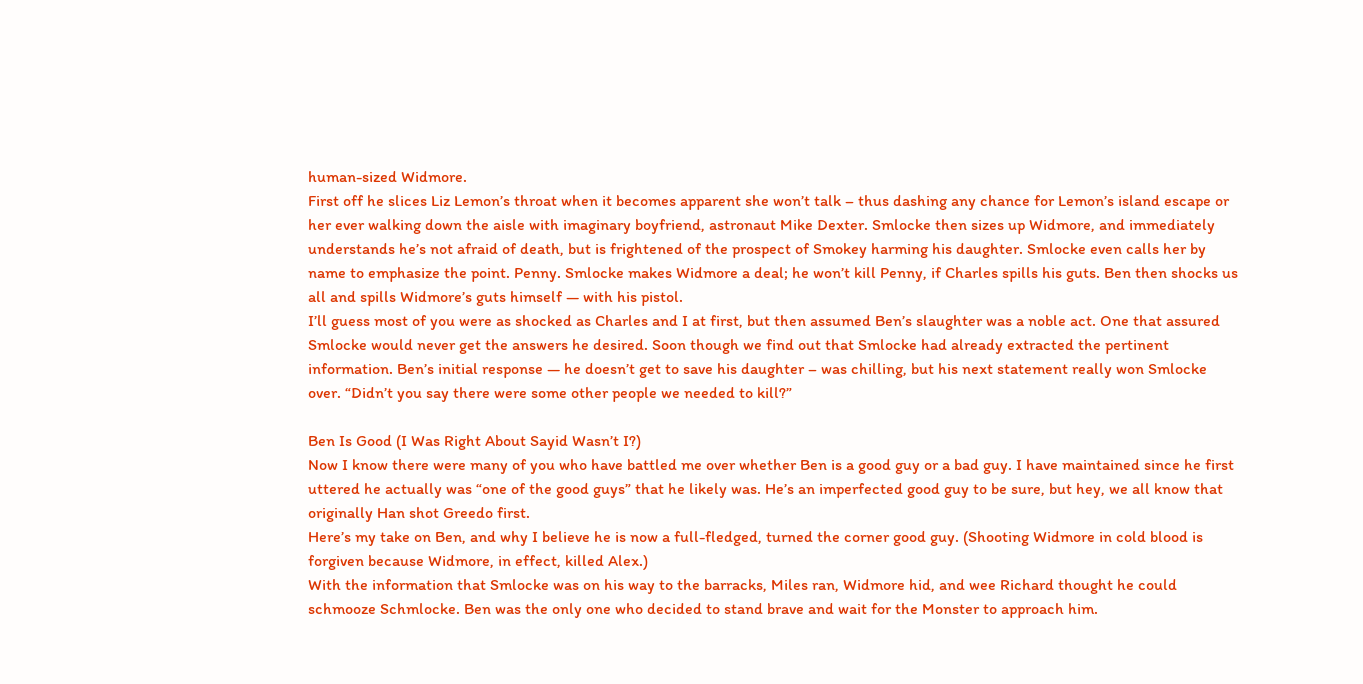human-sized Widmore.
First off he slices Liz Lemon’s throat when it becomes apparent she won’t talk – thus dashing any chance for Lemon’s island escape or her ever walking down the aisle with imaginary boyfriend, astronaut Mike Dexter. Smlocke then sizes up Widmore, and immediately understands he’s not afraid of death, but is frightened of the prospect of Smokey harming his daughter. Smlocke even calls her by name to emphasize the point. Penny. Smlocke makes Widmore a deal; he won’t kill Penny, if Charles spills his guts. Ben then shocks us all and spills Widmore’s guts himself — with his pistol.
I’ll guess most of you were as shocked as Charles and I at first, but then assumed Ben’s slaughter was a noble act. One that assured Smlocke would never get the answers he desired. Soon though we find out that Smlocke had already extracted the pertinent information. Ben’s initial response — he doesn’t get to save his daughter – was chilling, but his next statement really won Smlocke over. “Didn’t you say there were some other people we needed to kill?”

Ben Is Good (I Was Right About Sayid Wasn’t I?)
Now I know there were many of you who have battled me over whether Ben is a good guy or a bad guy. I have maintained since he first uttered he actually was “one of the good guys” that he likely was. He’s an imperfected good guy to be sure, but hey, we all know that originally Han shot Greedo first.
Here’s my take on Ben, and why I believe he is now a full-fledged, turned the corner good guy. (Shooting Widmore in cold blood is forgiven because Widmore, in effect, killed Alex.)
With the information that Smlocke was on his way to the barracks, Miles ran, Widmore hid, and wee Richard thought he could schmooze Schmlocke. Ben was the only one who decided to stand brave and wait for the Monster to approach him.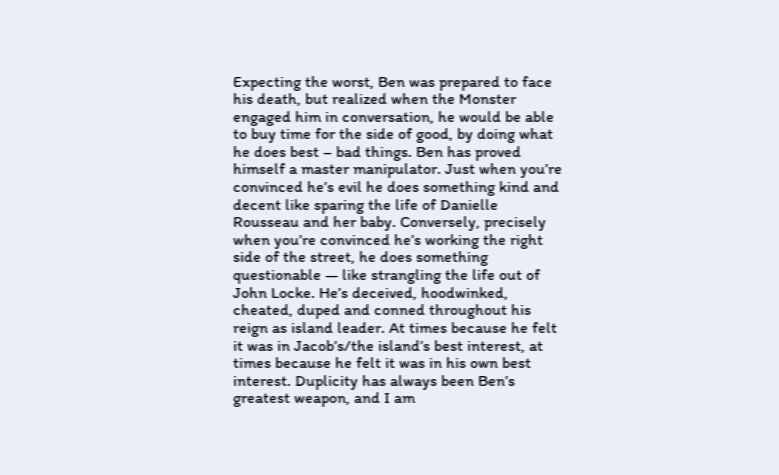Expecting the worst, Ben was prepared to face his death, but realized when the Monster engaged him in conversation, he would be able to buy time for the side of good, by doing what he does best – bad things. Ben has proved himself a master manipulator. Just when you’re convinced he’s evil he does something kind and decent like sparing the life of Danielle Rousseau and her baby. Conversely, precisely when you’re convinced he’s working the right side of the street, he does something questionable — like strangling the life out of John Locke. He’s deceived, hoodwinked, cheated, duped and conned throughout his reign as island leader. At times because he felt it was in Jacob’s/the island’s best interest, at times because he felt it was in his own best interest. Duplicity has always been Ben’s greatest weapon, and I am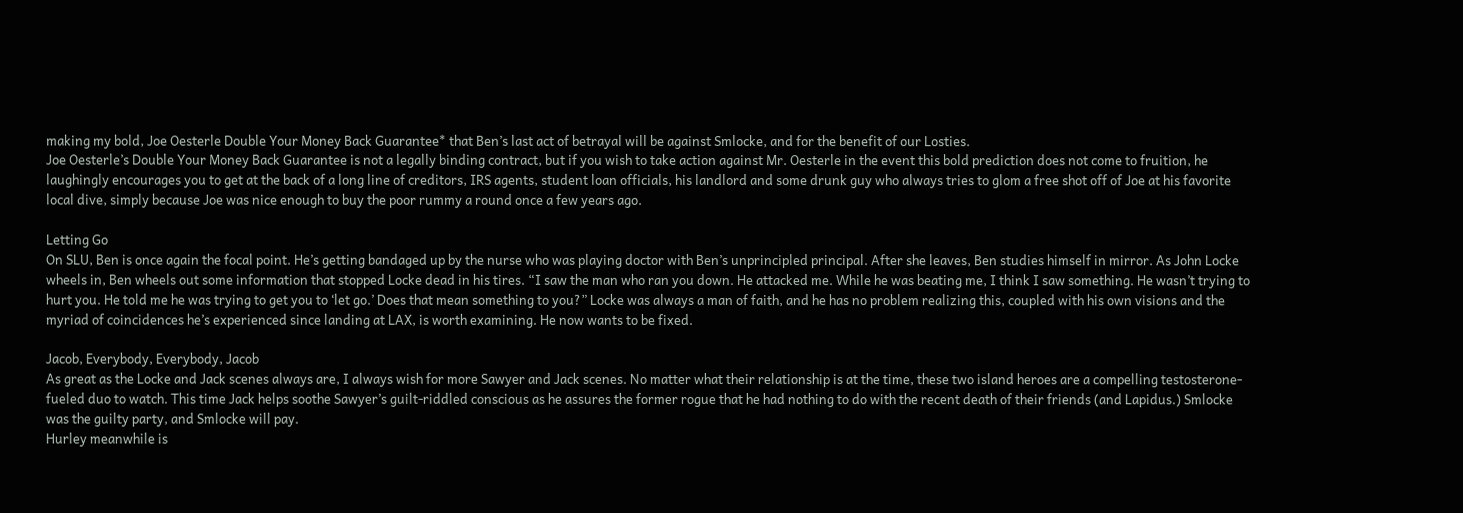making my bold, Joe Oesterle Double Your Money Back Guarantee* that Ben’s last act of betrayal will be against Smlocke, and for the benefit of our Losties.
Joe Oesterle’s Double Your Money Back Guarantee is not a legally binding contract, but if you wish to take action against Mr. Oesterle in the event this bold prediction does not come to fruition, he laughingly encourages you to get at the back of a long line of creditors, IRS agents, student loan officials, his landlord and some drunk guy who always tries to glom a free shot off of Joe at his favorite local dive, simply because Joe was nice enough to buy the poor rummy a round once a few years ago.

Letting Go
On SLU, Ben is once again the focal point. He’s getting bandaged up by the nurse who was playing doctor with Ben’s unprincipled principal. After she leaves, Ben studies himself in mirror. As John Locke wheels in, Ben wheels out some information that stopped Locke dead in his tires. “I saw the man who ran you down. He attacked me. While he was beating me, I think I saw something. He wasn’t trying to hurt you. He told me he was trying to get you to ‘let go.’ Does that mean something to you?” Locke was always a man of faith, and he has no problem realizing this, coupled with his own visions and the myriad of coincidences he’s experienced since landing at LAX, is worth examining. He now wants to be fixed.

Jacob, Everybody, Everybody, Jacob
As great as the Locke and Jack scenes always are, I always wish for more Sawyer and Jack scenes. No matter what their relationship is at the time, these two island heroes are a compelling testosterone-fueled duo to watch. This time Jack helps soothe Sawyer’s guilt-riddled conscious as he assures the former rogue that he had nothing to do with the recent death of their friends (and Lapidus.) Smlocke was the guilty party, and Smlocke will pay.
Hurley meanwhile is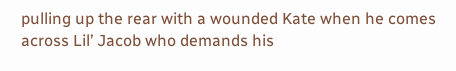pulling up the rear with a wounded Kate when he comes across Lil’ Jacob who demands his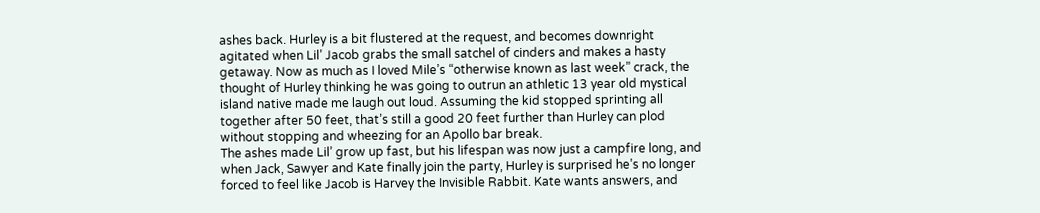ashes back. Hurley is a bit flustered at the request, and becomes downright agitated when Lil’ Jacob grabs the small satchel of cinders and makes a hasty getaway. Now as much as I loved Mile’s “otherwise known as last week” crack, the thought of Hurley thinking he was going to outrun an athletic 13 year old mystical island native made me laugh out loud. Assuming the kid stopped sprinting all together after 50 feet, that’s still a good 20 feet further than Hurley can plod without stopping and wheezing for an Apollo bar break.
The ashes made Lil’ grow up fast, but his lifespan was now just a campfire long, and when Jack, Sawyer and Kate finally join the party, Hurley is surprised he’s no longer forced to feel like Jacob is Harvey the Invisible Rabbit. Kate wants answers, and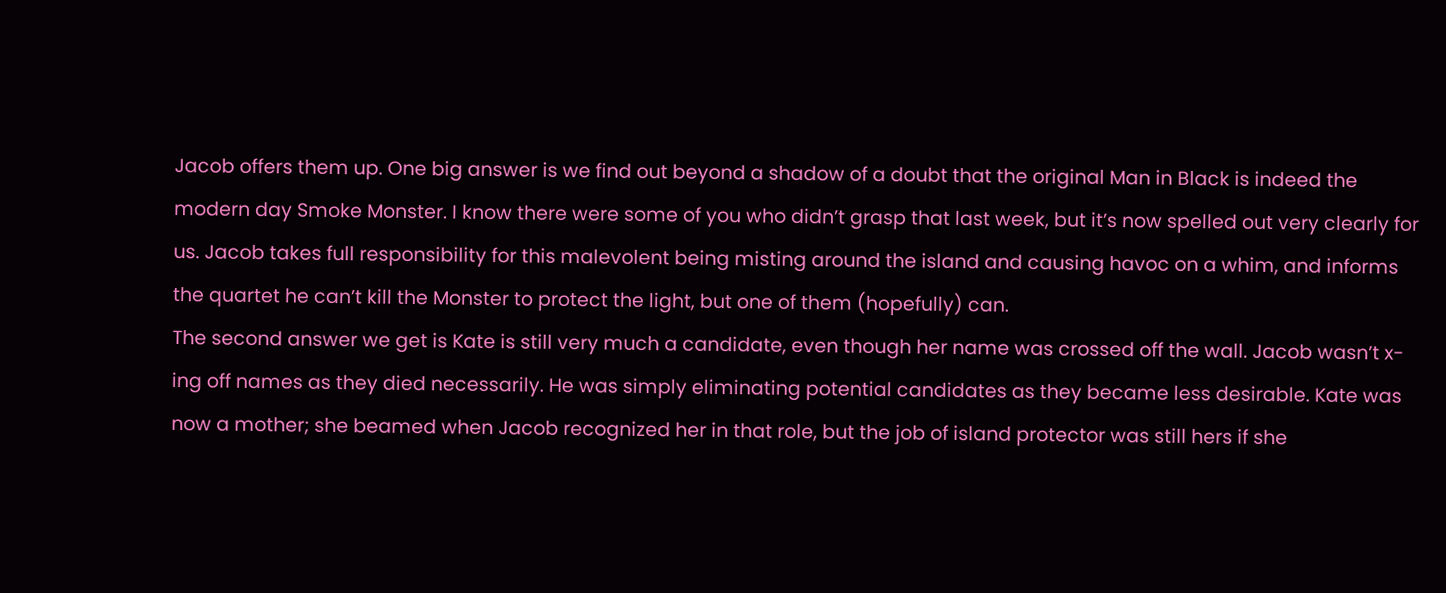Jacob offers them up. One big answer is we find out beyond a shadow of a doubt that the original Man in Black is indeed the modern day Smoke Monster. I know there were some of you who didn’t grasp that last week, but it’s now spelled out very clearly for us. Jacob takes full responsibility for this malevolent being misting around the island and causing havoc on a whim, and informs the quartet he can’t kill the Monster to protect the light, but one of them (hopefully) can.
The second answer we get is Kate is still very much a candidate, even though her name was crossed off the wall. Jacob wasn’t x-ing off names as they died necessarily. He was simply eliminating potential candidates as they became less desirable. Kate was now a mother; she beamed when Jacob recognized her in that role, but the job of island protector was still hers if she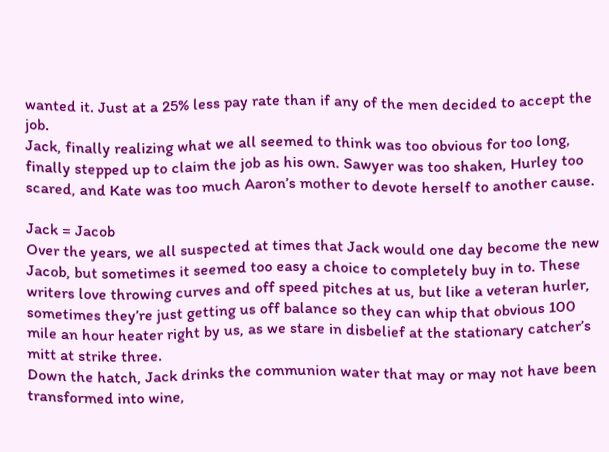wanted it. Just at a 25% less pay rate than if any of the men decided to accept the job.
Jack, finally realizing what we all seemed to think was too obvious for too long, finally stepped up to claim the job as his own. Sawyer was too shaken, Hurley too scared, and Kate was too much Aaron’s mother to devote herself to another cause.

Jack = Jacob
Over the years, we all suspected at times that Jack would one day become the new Jacob, but sometimes it seemed too easy a choice to completely buy in to. These writers love throwing curves and off speed pitches at us, but like a veteran hurler, sometimes they’re just getting us off balance so they can whip that obvious 100 mile an hour heater right by us, as we stare in disbelief at the stationary catcher’s mitt at strike three.
Down the hatch, Jack drinks the communion water that may or may not have been transformed into wine,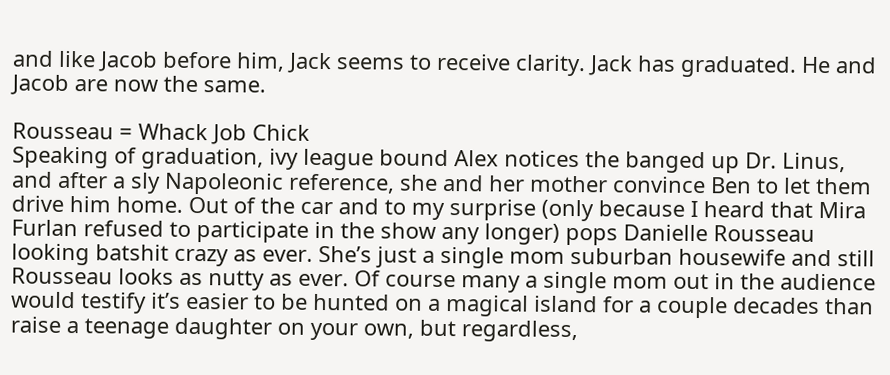and like Jacob before him, Jack seems to receive clarity. Jack has graduated. He and Jacob are now the same.

Rousseau = Whack Job Chick
Speaking of graduation, ivy league bound Alex notices the banged up Dr. Linus, and after a sly Napoleonic reference, she and her mother convince Ben to let them drive him home. Out of the car and to my surprise (only because I heard that Mira Furlan refused to participate in the show any longer) pops Danielle Rousseau looking batshit crazy as ever. She’s just a single mom suburban housewife and still Rousseau looks as nutty as ever. Of course many a single mom out in the audience would testify it’s easier to be hunted on a magical island for a couple decades than raise a teenage daughter on your own, but regardless,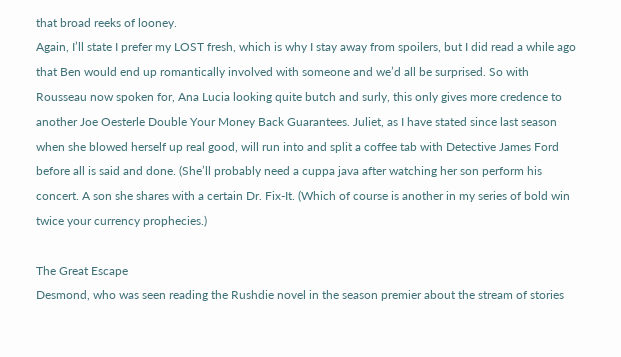that broad reeks of looney.
Again, I’ll state I prefer my LOST fresh, which is why I stay away from spoilers, but I did read a while ago that Ben would end up romantically involved with someone and we’d all be surprised. So with Rousseau now spoken for, Ana Lucia looking quite butch and surly, this only gives more credence to another Joe Oesterle Double Your Money Back Guarantees. Juliet, as I have stated since last season when she blowed herself up real good, will run into and split a coffee tab with Detective James Ford before all is said and done. (She’ll probably need a cuppa java after watching her son perform his concert. A son she shares with a certain Dr. Fix-It. (Which of course is another in my series of bold win twice your currency prophecies.)

The Great Escape
Desmond, who was seen reading the Rushdie novel in the season premier about the stream of stories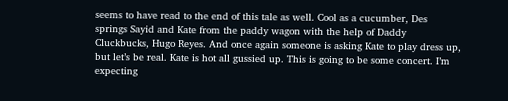seems to have read to the end of this tale as well. Cool as a cucumber, Des springs Sayid and Kate from the paddy wagon with the help of Daddy Cluckbucks, Hugo Reyes. And once again someone is asking Kate to play dress up, but let’s be real. Kate is hot all gussied up. This is going to be some concert. I’m expecting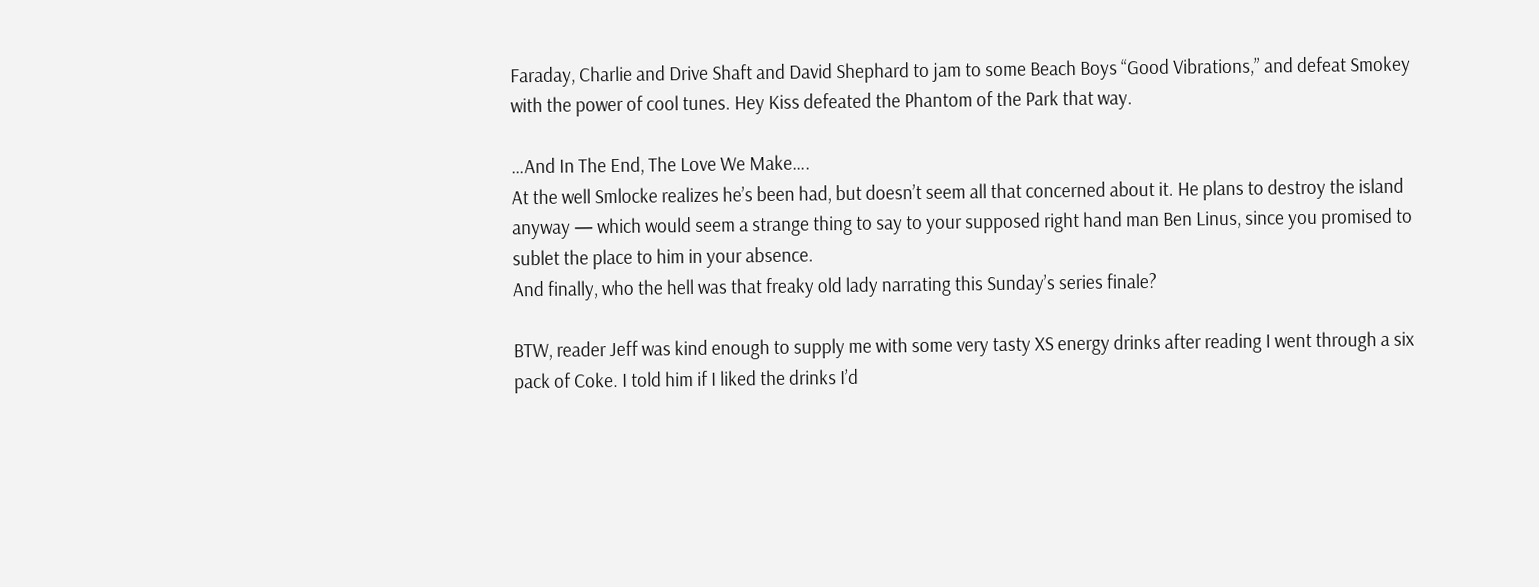Faraday, Charlie and Drive Shaft and David Shephard to jam to some Beach Boys “Good Vibrations,” and defeat Smokey with the power of cool tunes. Hey Kiss defeated the Phantom of the Park that way.

…And In The End, The Love We Make….
At the well Smlocke realizes he’s been had, but doesn’t seem all that concerned about it. He plans to destroy the island anyway — which would seem a strange thing to say to your supposed right hand man Ben Linus, since you promised to sublet the place to him in your absence.
And finally, who the hell was that freaky old lady narrating this Sunday’s series finale?

BTW, reader Jeff was kind enough to supply me with some very tasty XS energy drinks after reading I went through a six pack of Coke. I told him if I liked the drinks I’d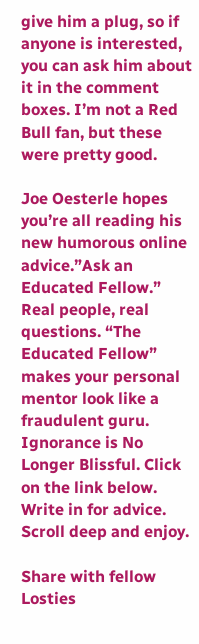give him a plug, so if anyone is interested, you can ask him about it in the comment boxes. I’m not a Red Bull fan, but these were pretty good.

Joe Oesterle hopes you’re all reading his new humorous online advice.”Ask an Educated Fellow.” Real people, real questions. “The Educated Fellow” makes your personal mentor look like a fraudulent guru. Ignorance is No Longer Blissful. Click on the link below. Write in for advice. Scroll deep and enjoy.

Share with fellow Losties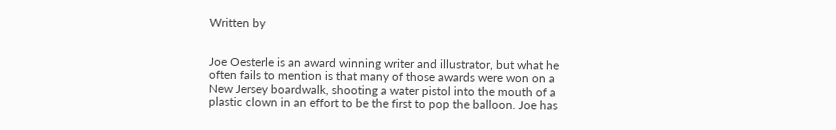Written by


Joe Oesterle is an award winning writer and illustrator, but what he often fails to mention is that many of those awards were won on a New Jersey boardwalk, shooting a water pistol into the mouth of a plastic clown in an effort to be the first to pop the balloon. Joe has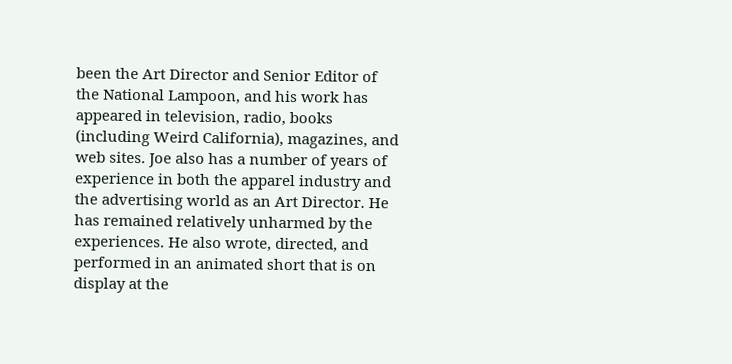been the Art Director and Senior Editor of the National Lampoon, and his work has appeared in television, radio, books (including Weird California), magazines, and web sites. Joe also has a number of years of experience in both the apparel industry and the advertising world as an Art Director. He has remained relatively unharmed by the experiences. He also wrote, directed, and performed in an animated short that is on display at the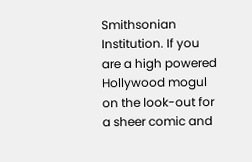Smithsonian Institution. If you are a high powered Hollywood mogul on the look-out for a sheer comic and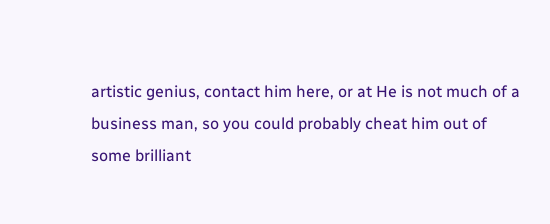artistic genius, contact him here, or at He is not much of a business man, so you could probably cheat him out of some brilliant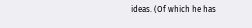ideas. (Of which he has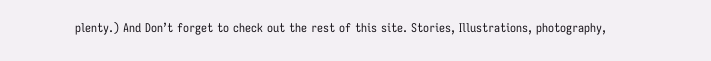plenty.) And Don’t forget to check out the rest of this site. Stories, Illustrations, photography,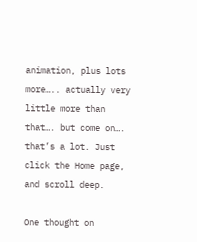animation, plus lots more….. actually very little more than that…. but come on…. that’s a lot. Just click the Home page, and scroll deep.

One thought on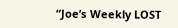“Joe’s Weekly LOST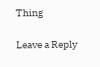Thing

Leave a Reply